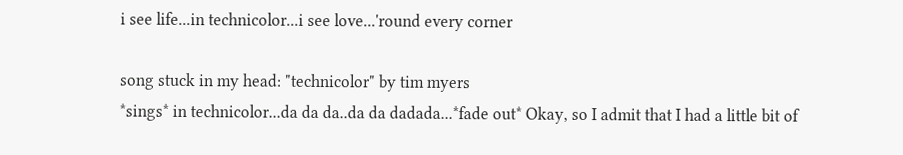i see life...in technicolor...i see love...'round every corner

song stuck in my head: "technicolor" by tim myers
*sings* in technicolor...da da da..da da dadada...*fade out* Okay, so I admit that I had a little bit of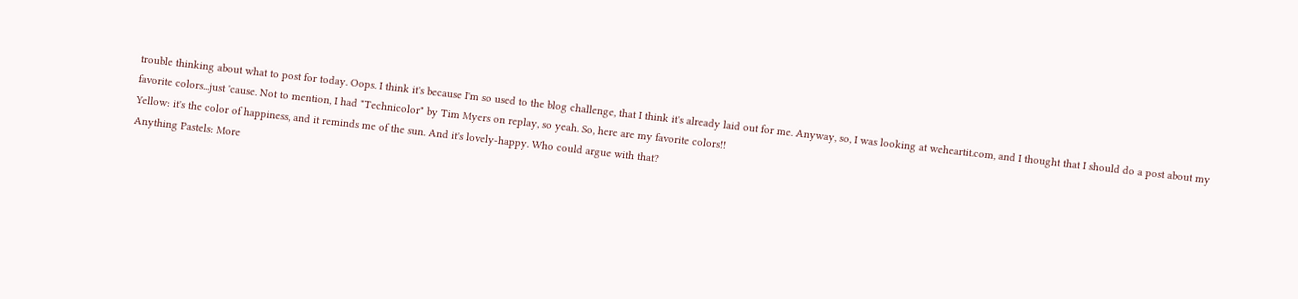trouble thinking about what to post for today. Oops. I think it's because I'm so used to the blog challenge, that I think it's already laid out for me. Anyway, so, I was looking at weheartit.com, and I thought that I should do a post about my favorite colors...just 'cause. Not to mention, I had "Technicolor" by Tim Myers on replay, so yeah. So, here are my favorite colors!!
Yellow: it's the color of happiness, and it reminds me of the sun. And it's lovely-happy. Who could argue with that?
Anything Pastels: More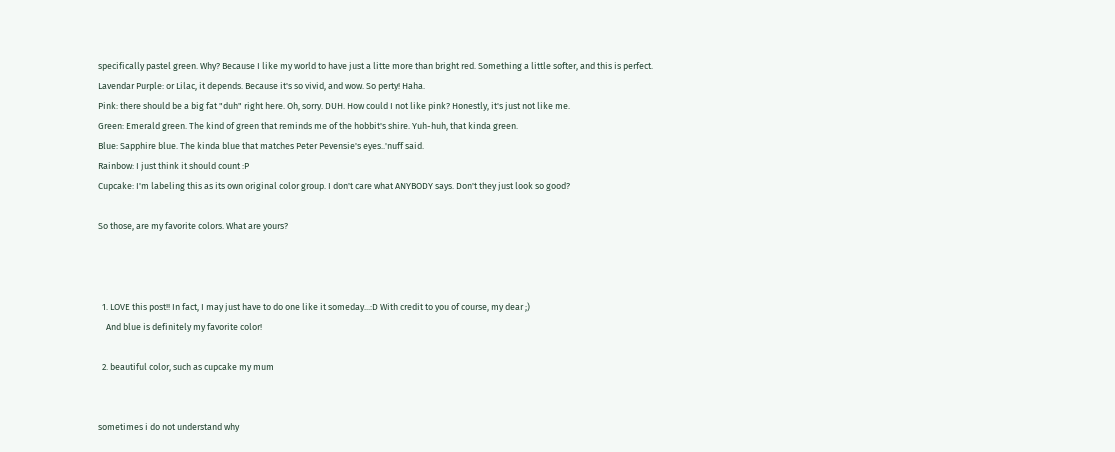specifically pastel green. Why? Because I like my world to have just a litte more than bright red. Something a little softer, and this is perfect.
Lavendar Purple: or Lilac, it depends. Because it's so vivid, and wow. So perty! Haha.
Pink: there should be a big fat "duh" right here. Oh, sorry. DUH. How could I not like pink? Honestly, it's just not like me.
Green: Emerald green. The kind of green that reminds me of the hobbit's shire. Yuh-huh, that kinda green.
Blue: Sapphire blue. The kinda blue that matches Peter Pevensie's eyes..'nuff said.
Rainbow: I just think it should count :P
Cupcake: I'm labeling this as its own original color group. I don't care what ANYBODY says. Don't they just look so good?

So those, are my favorite colors. What are yours?



  1. LOVE this post!! In fact, I may just have to do one like it someday...:D With credit to you of course, my dear ;)
    And blue is definitely my favorite color!

  2. beautiful color, such as cupcake my mum


sometimes i do not understand why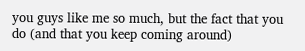you guys like me so much, but the fact that you do (and that you keep coming around)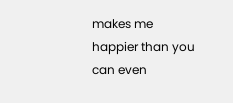makes me happier than you can even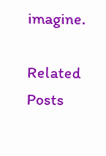imagine.

Related Posts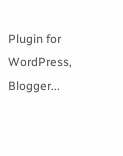Plugin for WordPress, Blogger...